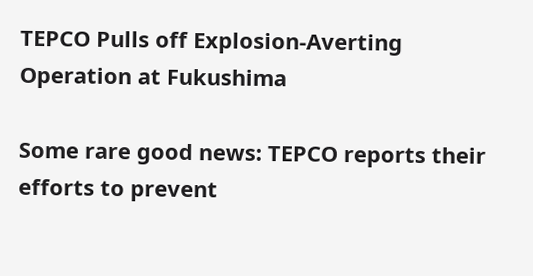TEPCO Pulls off Explosion-Averting Operation at Fukushima

Some rare good news: TEPCO reports their efforts to prevent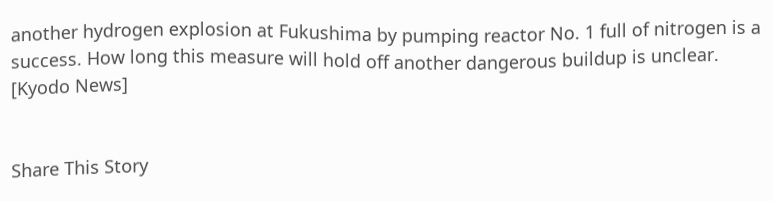another hydrogen explosion at Fukushima by pumping reactor No. 1 full of nitrogen is a success. How long this measure will hold off another dangerous buildup is unclear. [Kyodo News]


Share This Story